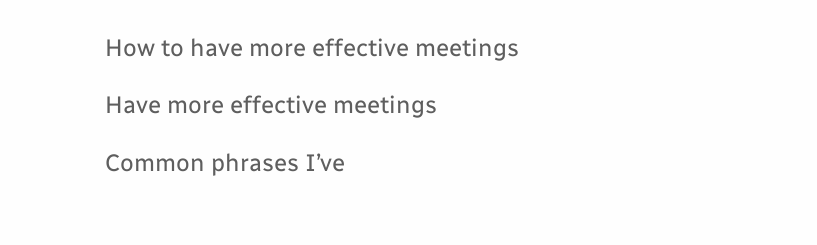How to have more effective meetings

Have more effective meetings

Common phrases I’ve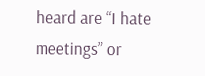heard are “I hate meetings” or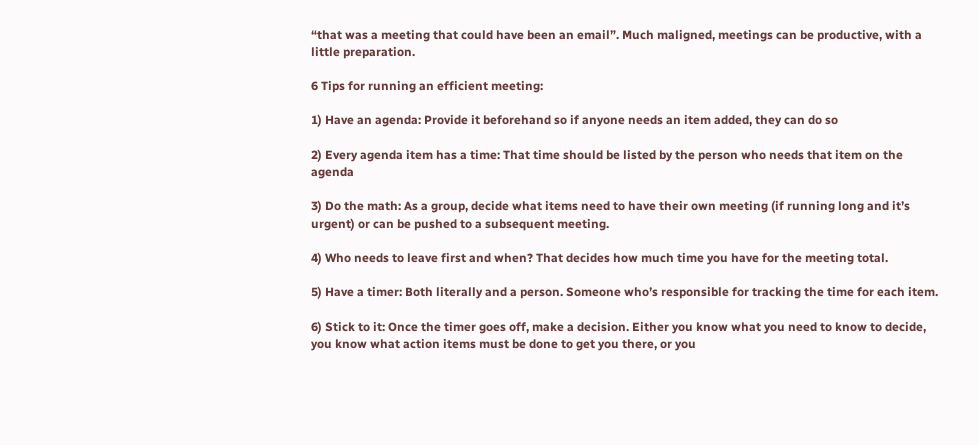“that was a meeting that could have been an email”. Much maligned, meetings can be productive, with a little preparation.

6 Tips for running an efficient meeting:

1) Have an agenda: Provide it beforehand so if anyone needs an item added, they can do so

2) Every agenda item has a time: That time should be listed by the person who needs that item on the agenda

3) Do the math: As a group, decide what items need to have their own meeting (if running long and it’s urgent) or can be pushed to a subsequent meeting.

4) Who needs to leave first and when? That decides how much time you have for the meeting total.

5) Have a timer: Both literally and a person. Someone who’s responsible for tracking the time for each item.

6) Stick to it: Once the timer goes off, make a decision. Either you know what you need to know to decide, you know what action items must be done to get you there, or you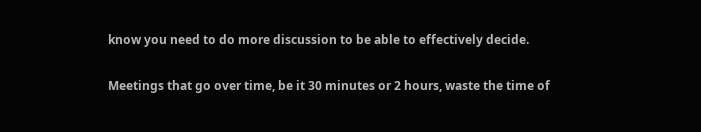know you need to do more discussion to be able to effectively decide.

Meetings that go over time, be it 30 minutes or 2 hours, waste the time of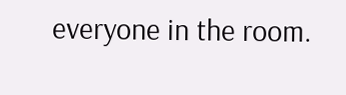everyone in the room.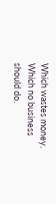Which wastes money. Which no business should do.